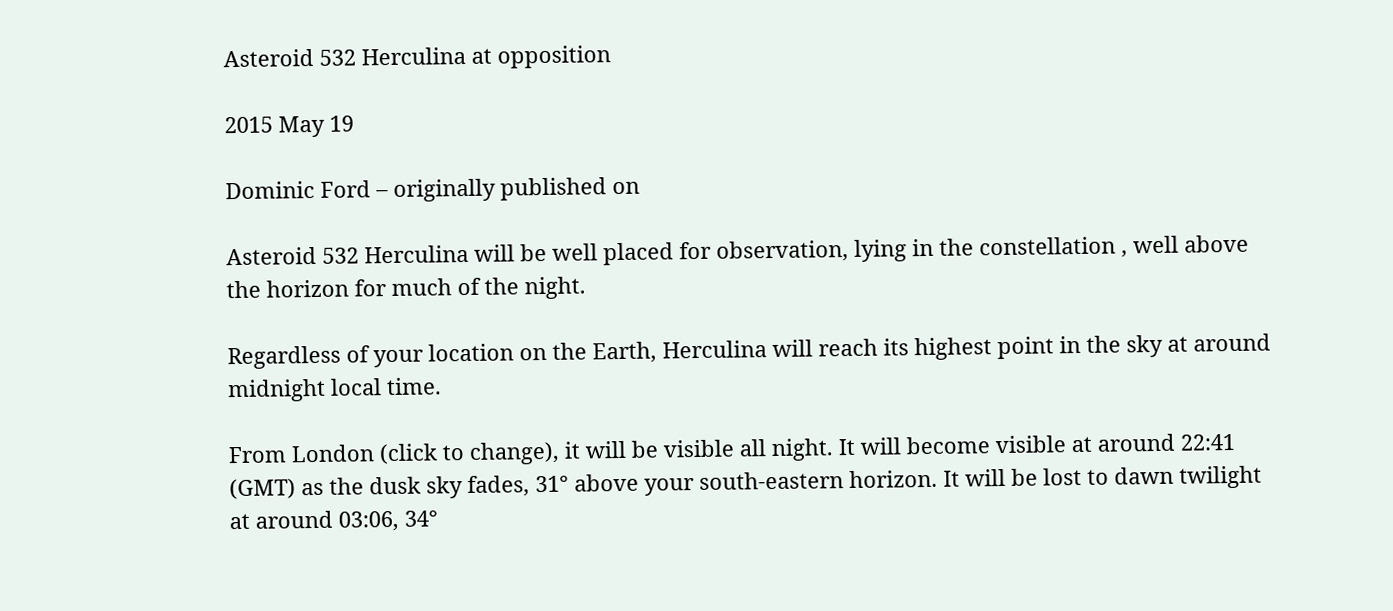Asteroid 532 Herculina at opposition

2015 May 19

Dominic Ford – originally published on

Asteroid 532 Herculina will be well placed for observation, lying in the constellation , well above the horizon for much of the night.

Regardless of your location on the Earth, Herculina will reach its highest point in the sky at around midnight local time.

From London (click to change), it will be visible all night. It will become visible at around 22:41 (GMT) as the dusk sky fades, 31° above your south-eastern horizon. It will be lost to dawn twilight at around 03:06, 34°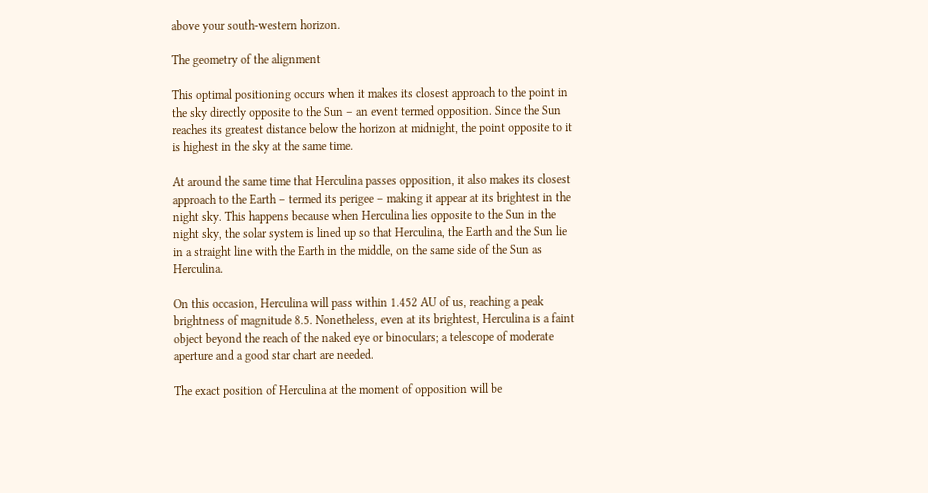above your south-western horizon.

The geometry of the alignment

This optimal positioning occurs when it makes its closest approach to the point in the sky directly opposite to the Sun – an event termed opposition. Since the Sun reaches its greatest distance below the horizon at midnight, the point opposite to it is highest in the sky at the same time.

At around the same time that Herculina passes opposition, it also makes its closest approach to the Earth – termed its perigee – making it appear at its brightest in the night sky. This happens because when Herculina lies opposite to the Sun in the night sky, the solar system is lined up so that Herculina, the Earth and the Sun lie in a straight line with the Earth in the middle, on the same side of the Sun as Herculina.

On this occasion, Herculina will pass within 1.452 AU of us, reaching a peak brightness of magnitude 8.5. Nonetheless, even at its brightest, Herculina is a faint object beyond the reach of the naked eye or binoculars; a telescope of moderate aperture and a good star chart are needed.

The exact position of Herculina at the moment of opposition will be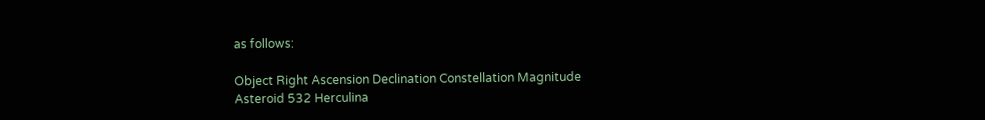as follows:

Object Right Ascension Declination Constellation Magnitude
Asteroid 532 Herculina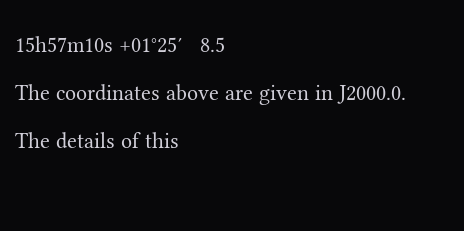15h57m10s +01°25′   8.5

The coordinates above are given in J2000.0.

The details of this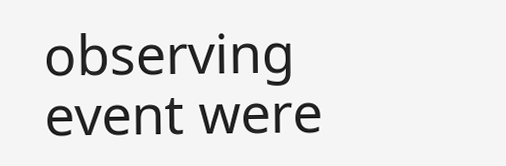observing event were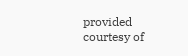provided courtesy of